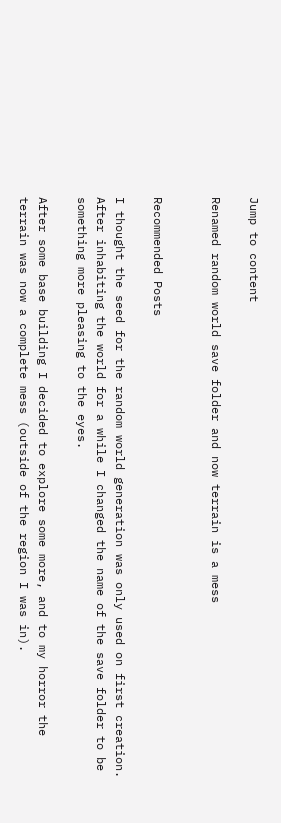Jump to content

Renamed random world save folder and now terrain is a mess


Recommended Posts

I thought the seed for the random world generation was only used on first creation. After inhabiting the world for a while I changed the name of the save folder to be something more pleasing to the eyes.

After some base building I decided to explore some more, and to my horror the terrain was now a complete mess (outside of the region I was in).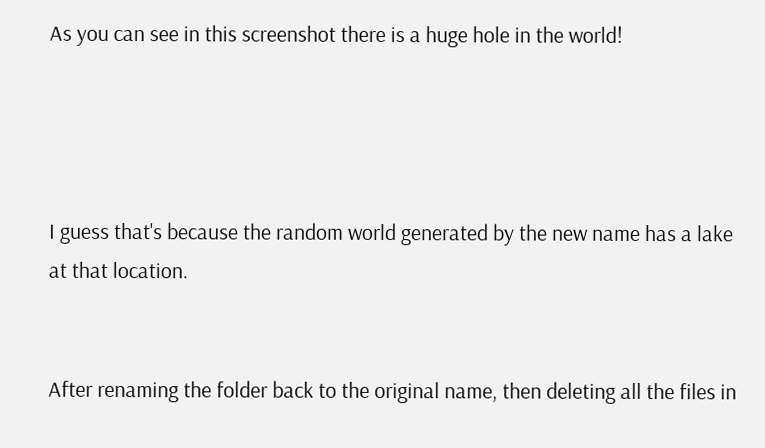As you can see in this screenshot there is a huge hole in the world!




I guess that's because the random world generated by the new name has a lake at that location.


After renaming the folder back to the original name, then deleting all the files in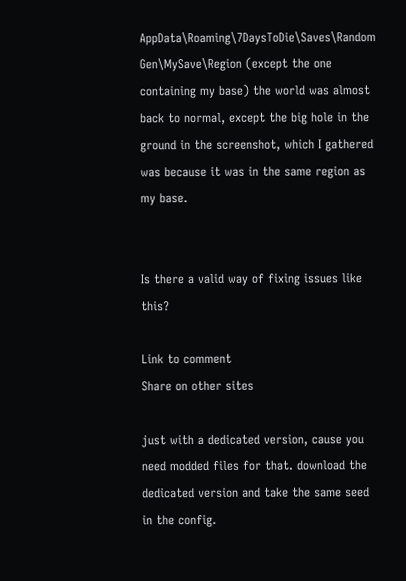AppData\Roaming\7DaysToDie\Saves\Random Gen\MySave\Region (except the one containing my base) the world was almost back to normal, except the big hole in the ground in the screenshot, which I gathered was because it was in the same region as my base.


Is there a valid way of fixing issues like this?

Link to comment
Share on other sites

just with a dedicated version, cause you need modded files for that. download the dedicated version and take the same seed in the config.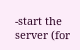-start the server (for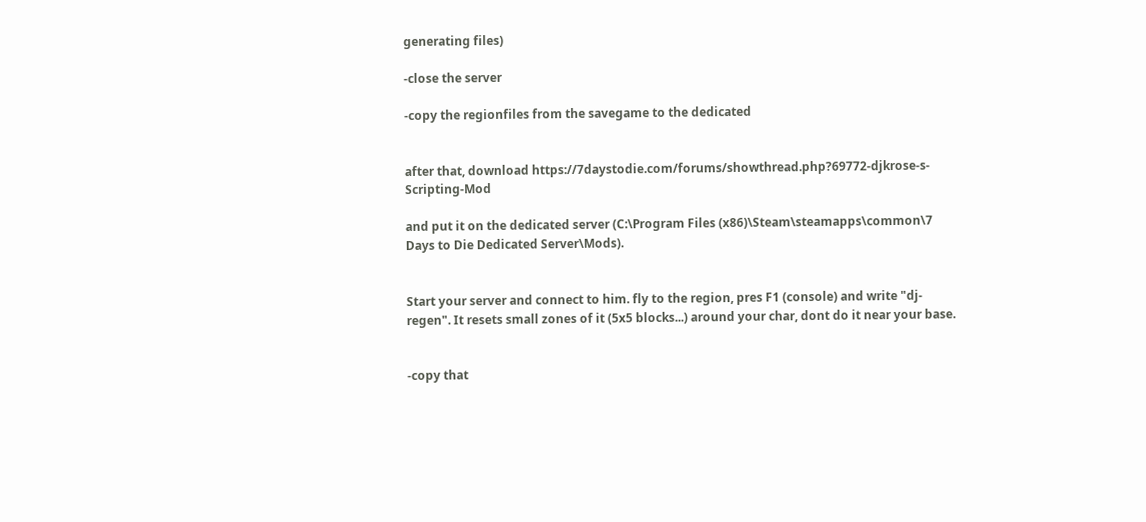generating files)

-close the server

-copy the regionfiles from the savegame to the dedicated


after that, download https://7daystodie.com/forums/showthread.php?69772-djkrose-s-Scripting-Mod

and put it on the dedicated server (C:\Program Files (x86)\Steam\steamapps\common\7 Days to Die Dedicated Server\Mods).


Start your server and connect to him. fly to the region, pres F1 (console) and write "dj-regen". It resets small zones of it (5x5 blocks...) around your char, dont do it near your base.


-copy that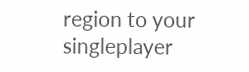region to your singleplayer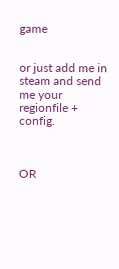game


or just add me in steam and send me your regionfile + config.



OR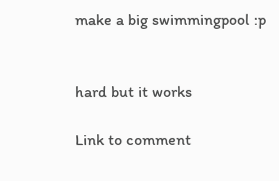make a big swimmingpool :p


hard but it works

Link to comment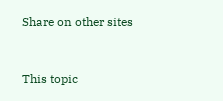Share on other sites


This topic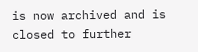is now archived and is closed to further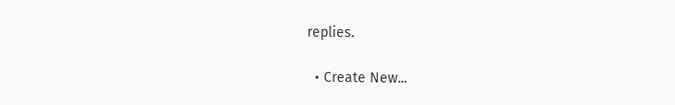replies.

  • Create New...